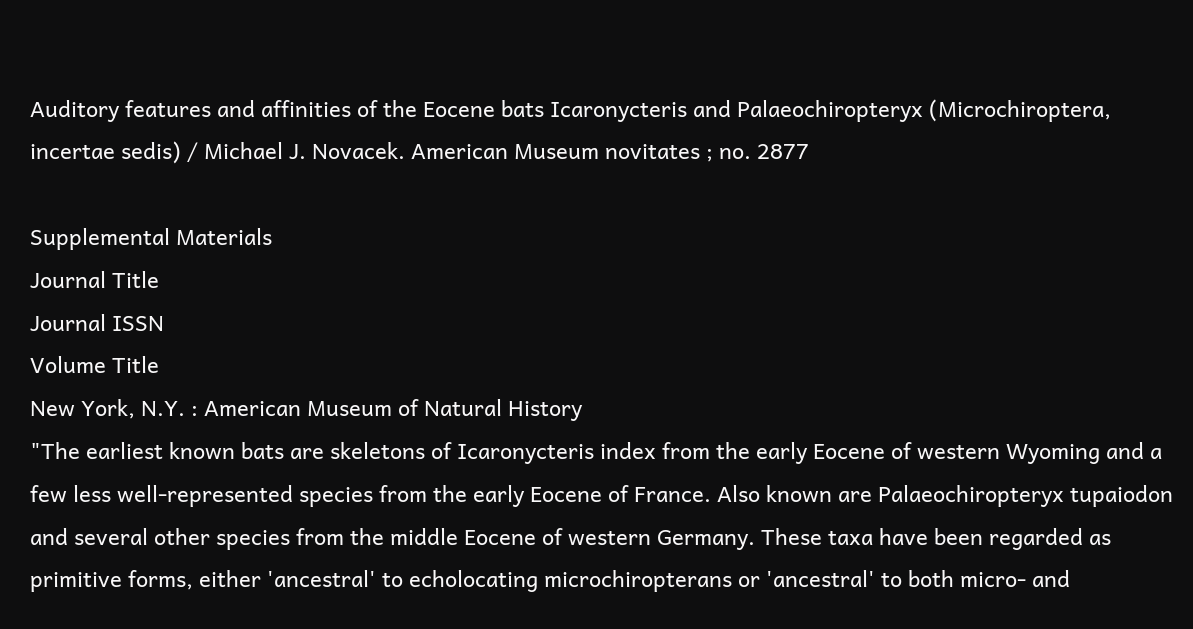Auditory features and affinities of the Eocene bats Icaronycteris and Palaeochiropteryx (Microchiroptera, incertae sedis) / Michael J. Novacek. American Museum novitates ; no. 2877

Supplemental Materials
Journal Title
Journal ISSN
Volume Title
New York, N.Y. : American Museum of Natural History
"The earliest known bats are skeletons of Icaronycteris index from the early Eocene of western Wyoming and a few less well-represented species from the early Eocene of France. Also known are Palaeochiropteryx tupaiodon and several other species from the middle Eocene of western Germany. These taxa have been regarded as primitive forms, either 'ancestral' to echolocating microchiropterans or 'ancestral' to both micro- and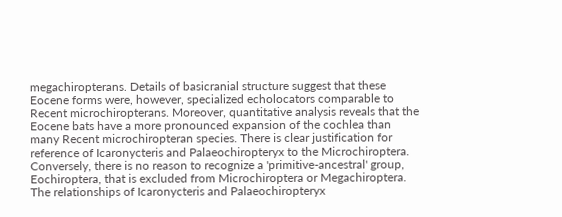megachiropterans. Details of basicranial structure suggest that these Eocene forms were, however, specialized echolocators comparable to Recent microchiropterans. Moreover, quantitative analysis reveals that the Eocene bats have a more pronounced expansion of the cochlea than many Recent microchiropteran species. There is clear justification for reference of Icaronycteris and Palaeochiropteryx to the Microchiroptera. Conversely, there is no reason to recognize a 'primitive-ancestral' group, Eochiroptera, that is excluded from Microchiroptera or Megachiroptera. The relationships of Icaronycteris and Palaeochiropteryx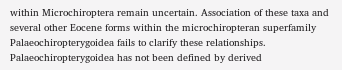within Microchiroptera remain uncertain. Association of these taxa and several other Eocene forms within the microchiropteran superfamily Palaeochiropterygoidea fails to clarify these relationships. Palaeochiropterygoidea has not been defined by derived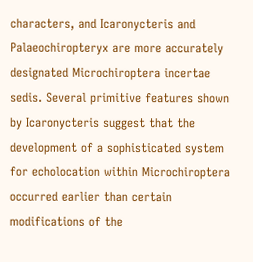characters, and Icaronycteris and Palaeochiropteryx are more accurately designated Microchiroptera incertae sedis. Several primitive features shown by Icaronycteris suggest that the development of a sophisticated system for echolocation within Microchiroptera occurred earlier than certain modifications of the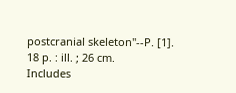postcranial skeleton"--P. [1].
18 p. : ill. ; 26 cm.
Includes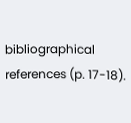bibliographical references (p. 17-18).